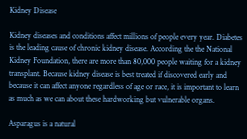Kidney Disease

Kidney diseases and conditions affect millions of people every year. Diabetes is the leading cause of chronic kidney disease. According the the National Kidney Foundation, there are more than 80,000 people waiting for a kidney transplant. Because kidney disease is best treated if discovered early and because it can affect anyone regardless of age or race, it is important to learn as much as we can about these hardworking but vulnerable organs.

Asparagus is a natural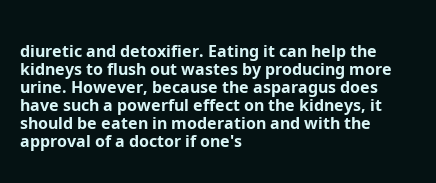diuretic and detoxifier. Eating it can help the kidneys to flush out wastes by producing more urine. However, because the asparagus does have such a powerful effect on the kidneys, it should be eaten in moderation and with the approval of a doctor if one's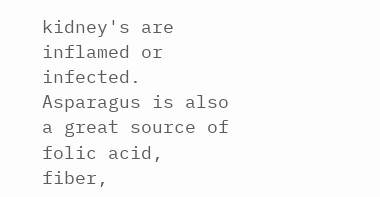kidney's are inflamed or infected. Asparagus is also a great source of folic acid, fiber,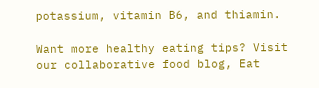potassium, vitamin B6, and thiamin.

Want more healthy eating tips? Visit our collaborative food blog, Eat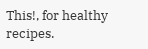This!, for healthy recipes.